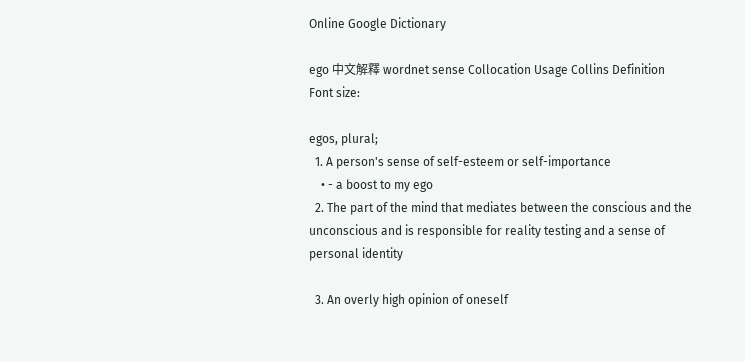Online Google Dictionary

ego 中文解釋 wordnet sense Collocation Usage Collins Definition
Font size:

egos, plural;
  1. A person's sense of self-esteem or self-importance
    • - a boost to my ego
  2. The part of the mind that mediates between the conscious and the unconscious and is responsible for reality testing and a sense of personal identity

  3. An overly high opinion of oneself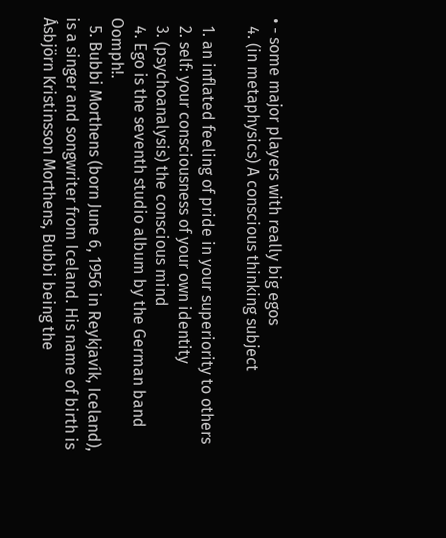• - some major players with really big egos
  4. (in metaphysics) A conscious thinking subject

  1. an inflated feeling of pride in your superiority to others
  2. self: your consciousness of your own identity
  3. (psychoanalysis) the conscious mind
  4. Ego is the seventh studio album by the German band Oomph!.
  5. Bubbi Morthens (born June 6, 1956 in Reykjavík, Iceland), is a singer and songwriter from Iceland. His name of birth is Ásbjörn Kristinsson Morthens, Bubbi being the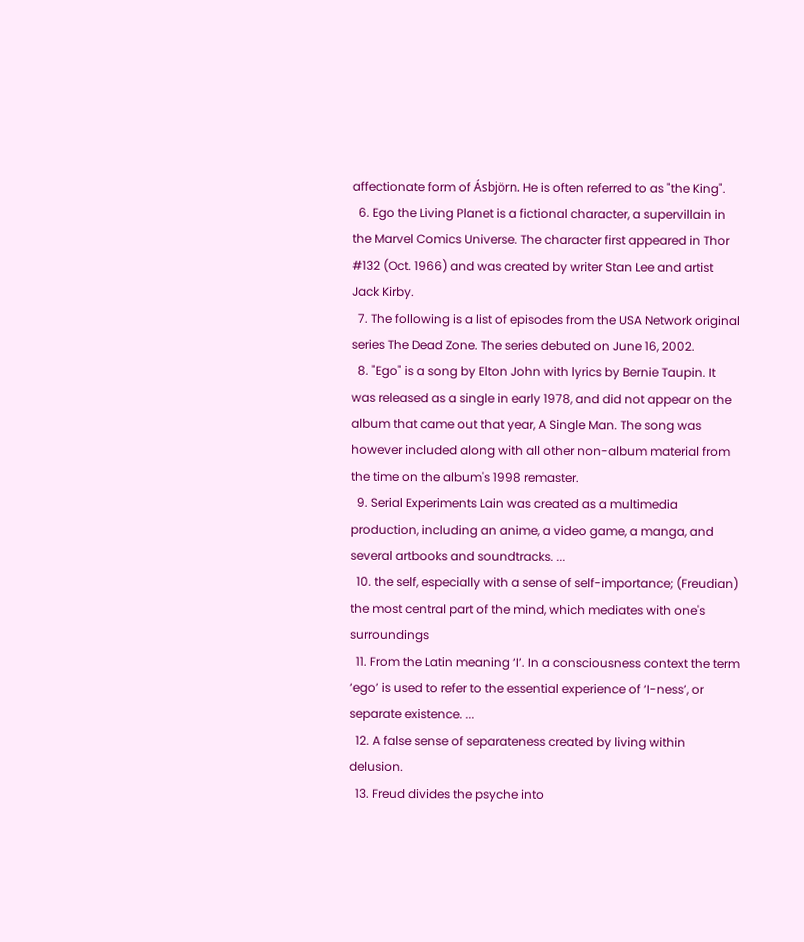affectionate form of Ásbjörn. He is often referred to as "the King".
  6. Ego the Living Planet is a fictional character, a supervillain in the Marvel Comics Universe. The character first appeared in Thor #132 (Oct. 1966) and was created by writer Stan Lee and artist Jack Kirby.
  7. The following is a list of episodes from the USA Network original series The Dead Zone. The series debuted on June 16, 2002.
  8. "Ego" is a song by Elton John with lyrics by Bernie Taupin. It was released as a single in early 1978, and did not appear on the album that came out that year, A Single Man. The song was however included along with all other non-album material from the time on the album's 1998 remaster.
  9. Serial Experiments Lain was created as a multimedia production, including an anime, a video game, a manga, and several artbooks and soundtracks. ...
  10. the self, especially with a sense of self-importance; (Freudian) the most central part of the mind, which mediates with one's surroundings
  11. From the Latin meaning ‘I’. In a consciousness context the term ‘ego’ is used to refer to the essential experience of ‘I-ness’, or separate existence. ...
  12. A false sense of separateness created by living within delusion.
  13. Freud divides the psyche into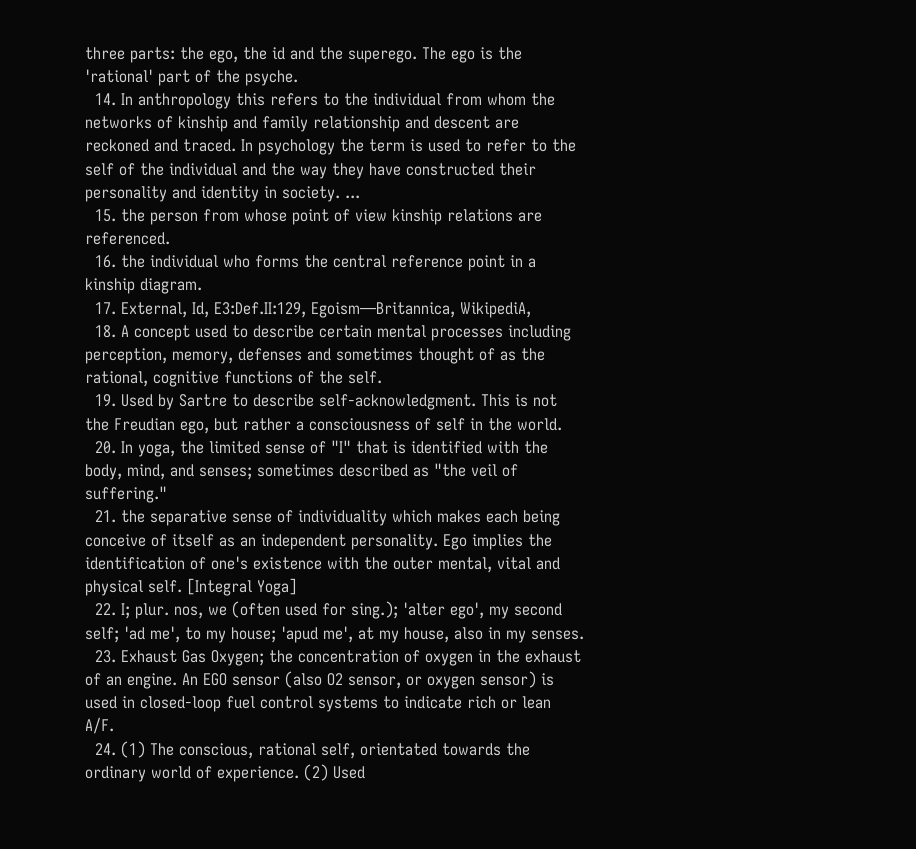three parts: the ego, the id and the superego. The ego is the 'rational' part of the psyche.
  14. In anthropology this refers to the individual from whom the networks of kinship and family relationship and descent are reckoned and traced. In psychology the term is used to refer to the self of the individual and the way they have constructed their personality and identity in society. ...
  15. the person from whose point of view kinship relations are referenced.
  16. the individual who forms the central reference point in a kinship diagram.
  17. External, Id, E3:Def.II:129, Egoism—Britannica, WikipediA,
  18. A concept used to describe certain mental processes including perception, memory, defenses and sometimes thought of as the rational, cognitive functions of the self.
  19. Used by Sartre to describe self-acknowledgment. This is not the Freudian ego, but rather a consciousness of self in the world.
  20. In yoga, the limited sense of "I" that is identified with the body, mind, and senses; sometimes described as "the veil of suffering."
  21. the separative sense of individuality which makes each being conceive of itself as an independent personality. Ego implies the identification of one's existence with the outer mental, vital and physical self. [Integral Yoga]
  22. I; plur. nos, we (often used for sing.); 'alter ego', my second self; 'ad me', to my house; 'apud me', at my house, also in my senses.
  23. Exhaust Gas Oxygen; the concentration of oxygen in the exhaust of an engine. An EGO sensor (also O2 sensor, or oxygen sensor) is used in closed-loop fuel control systems to indicate rich or lean A/F.
  24. (1) The conscious, rational self, orientated towards the ordinary world of experience. (2) Used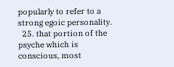popularly to refer to a strong egoic personality.
  25. that portion of the psyche which is conscious, most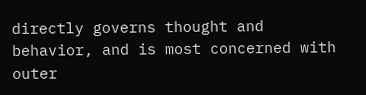directly governs thought and behavior, and is most concerned with outer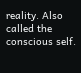reality. Also called the conscious self.